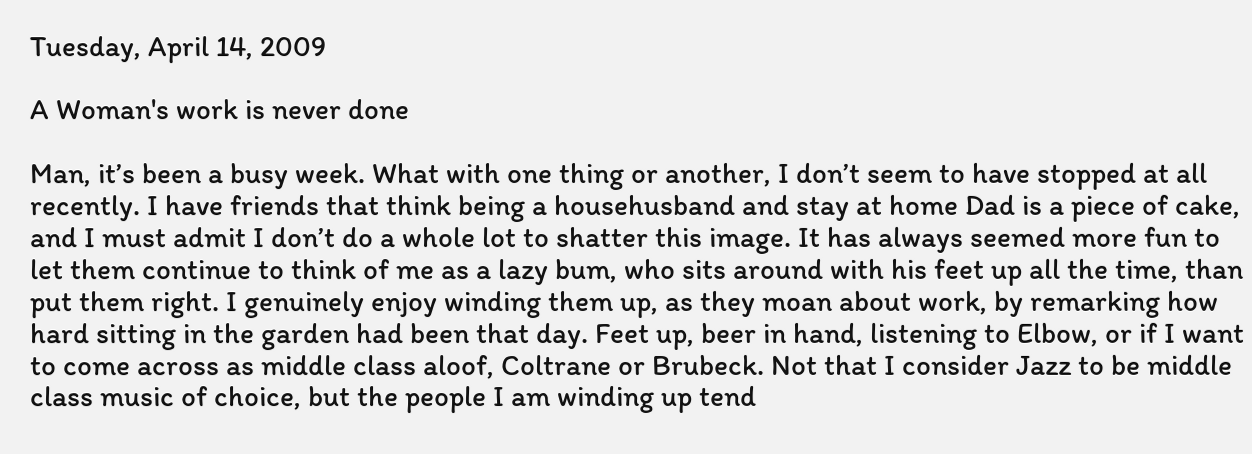Tuesday, April 14, 2009

A Woman's work is never done

Man, it’s been a busy week. What with one thing or another, I don’t seem to have stopped at all recently. I have friends that think being a househusband and stay at home Dad is a piece of cake, and I must admit I don’t do a whole lot to shatter this image. It has always seemed more fun to let them continue to think of me as a lazy bum, who sits around with his feet up all the time, than put them right. I genuinely enjoy winding them up, as they moan about work, by remarking how hard sitting in the garden had been that day. Feet up, beer in hand, listening to Elbow, or if I want to come across as middle class aloof, Coltrane or Brubeck. Not that I consider Jazz to be middle class music of choice, but the people I am winding up tend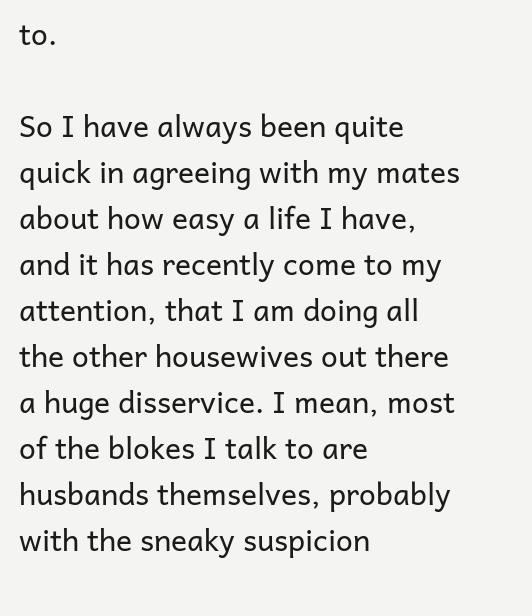to.

So I have always been quite quick in agreeing with my mates about how easy a life I have, and it has recently come to my attention, that I am doing all the other housewives out there a huge disservice. I mean, most of the blokes I talk to are husbands themselves, probably with the sneaky suspicion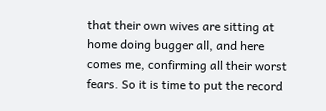that their own wives are sitting at home doing bugger all, and here comes me, confirming all their worst fears. So it is time to put the record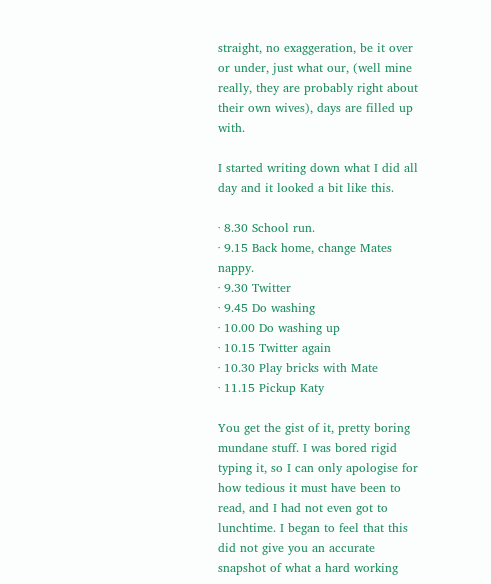straight, no exaggeration, be it over or under, just what our, (well mine really, they are probably right about their own wives), days are filled up with.

I started writing down what I did all day and it looked a bit like this.

· 8.30 School run.
· 9.15 Back home, change Mates nappy.
· 9.30 Twitter
· 9.45 Do washing
· 10.00 Do washing up
· 10.15 Twitter again
· 10.30 Play bricks with Mate
· 11.15 Pickup Katy

You get the gist of it, pretty boring mundane stuff. I was bored rigid typing it, so I can only apologise for how tedious it must have been to read, and I had not even got to lunchtime. I began to feel that this did not give you an accurate snapshot of what a hard working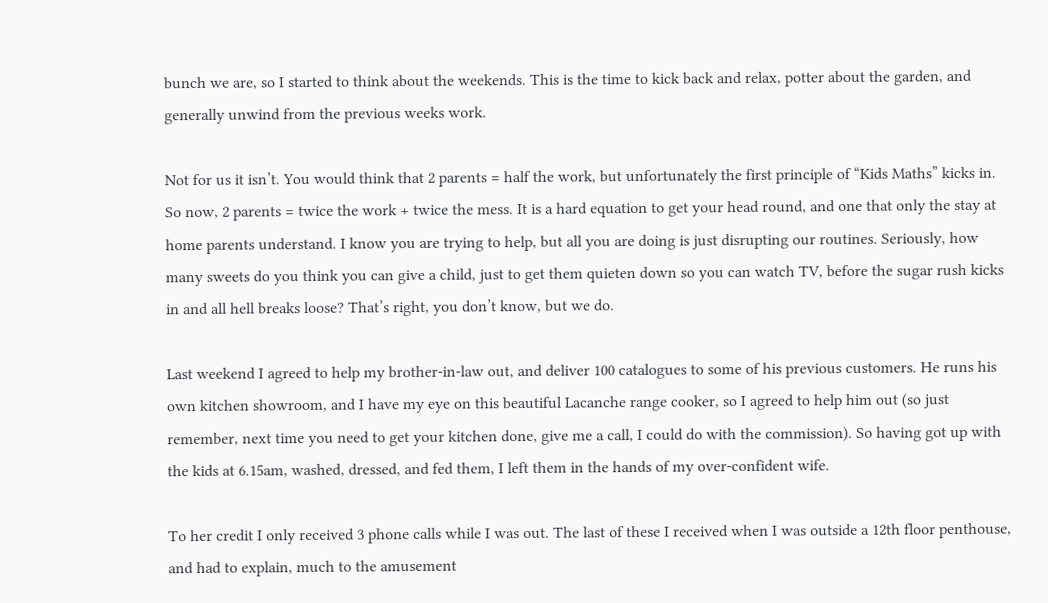bunch we are, so I started to think about the weekends. This is the time to kick back and relax, potter about the garden, and generally unwind from the previous weeks work.

Not for us it isn’t. You would think that 2 parents = half the work, but unfortunately the first principle of “Kids Maths” kicks in. So now, 2 parents = twice the work + twice the mess. It is a hard equation to get your head round, and one that only the stay at home parents understand. I know you are trying to help, but all you are doing is just disrupting our routines. Seriously, how many sweets do you think you can give a child, just to get them quieten down so you can watch TV, before the sugar rush kicks in and all hell breaks loose? That’s right, you don’t know, but we do.

Last weekend I agreed to help my brother-in-law out, and deliver 100 catalogues to some of his previous customers. He runs his own kitchen showroom, and I have my eye on this beautiful Lacanche range cooker, so I agreed to help him out (so just remember, next time you need to get your kitchen done, give me a call, I could do with the commission). So having got up with the kids at 6.15am, washed, dressed, and fed them, I left them in the hands of my over-confident wife.

To her credit I only received 3 phone calls while I was out. The last of these I received when I was outside a 12th floor penthouse, and had to explain, much to the amusement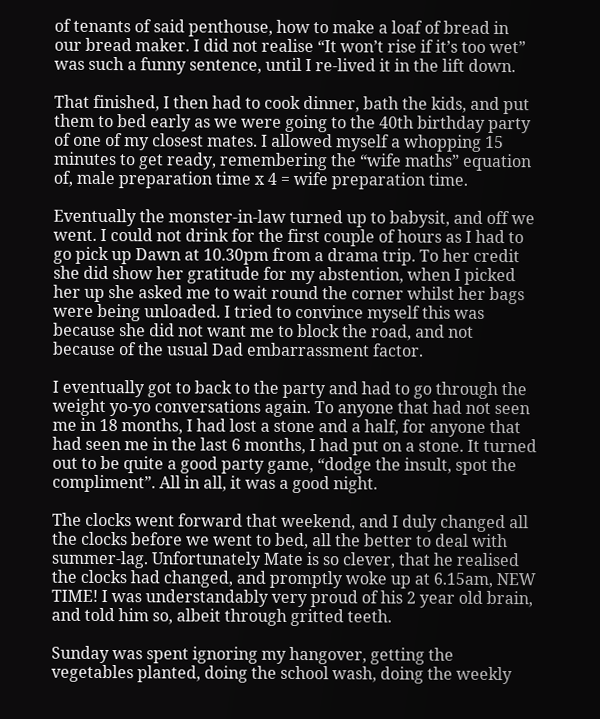of tenants of said penthouse, how to make a loaf of bread in our bread maker. I did not realise “It won’t rise if it’s too wet” was such a funny sentence, until I re-lived it in the lift down.

That finished, I then had to cook dinner, bath the kids, and put them to bed early as we were going to the 40th birthday party of one of my closest mates. I allowed myself a whopping 15 minutes to get ready, remembering the “wife maths” equation of, male preparation time x 4 = wife preparation time.

Eventually the monster-in-law turned up to babysit, and off we went. I could not drink for the first couple of hours as I had to go pick up Dawn at 10.30pm from a drama trip. To her credit she did show her gratitude for my abstention, when I picked her up she asked me to wait round the corner whilst her bags were being unloaded. I tried to convince myself this was because she did not want me to block the road, and not because of the usual Dad embarrassment factor.

I eventually got to back to the party and had to go through the weight yo-yo conversations again. To anyone that had not seen me in 18 months, I had lost a stone and a half, for anyone that had seen me in the last 6 months, I had put on a stone. It turned out to be quite a good party game, “dodge the insult, spot the compliment”. All in all, it was a good night.

The clocks went forward that weekend, and I duly changed all the clocks before we went to bed, all the better to deal with summer-lag. Unfortunately Mate is so clever, that he realised the clocks had changed, and promptly woke up at 6.15am, NEW TIME! I was understandably very proud of his 2 year old brain, and told him so, albeit through gritted teeth.

Sunday was spent ignoring my hangover, getting the vegetables planted, doing the school wash, doing the weekly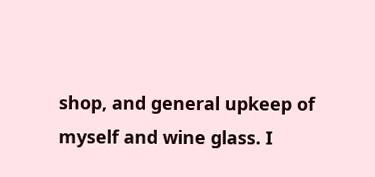shop, and general upkeep of myself and wine glass. I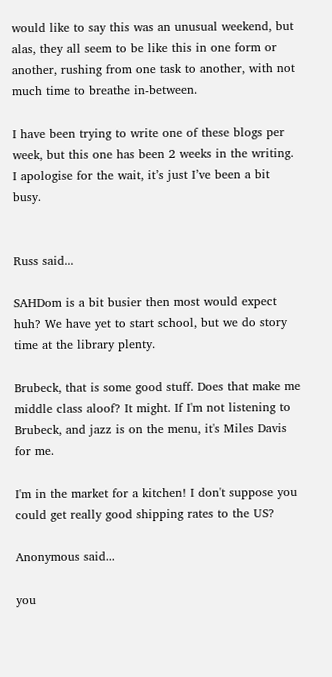would like to say this was an unusual weekend, but alas, they all seem to be like this in one form or another, rushing from one task to another, with not much time to breathe in-between.

I have been trying to write one of these blogs per week, but this one has been 2 weeks in the writing. I apologise for the wait, it’s just I’ve been a bit busy.


Russ said...

SAHDom is a bit busier then most would expect huh? We have yet to start school, but we do story time at the library plenty.

Brubeck, that is some good stuff. Does that make me middle class aloof? It might. If I'm not listening to Brubeck, and jazz is on the menu, it's Miles Davis for me.

I'm in the market for a kitchen! I don't suppose you could get really good shipping rates to the US?

Anonymous said...

you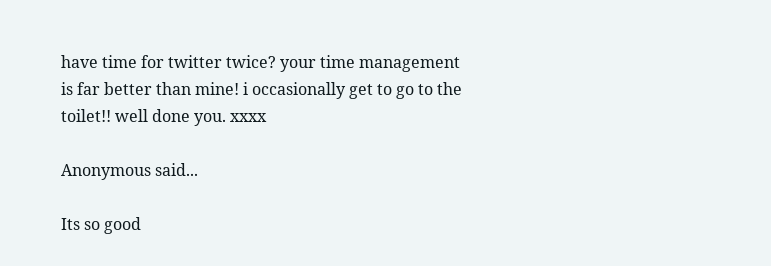have time for twitter twice? your time management is far better than mine! i occasionally get to go to the toilet!! well done you. xxxx

Anonymous said...

Its so good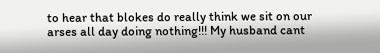to hear that blokes do really think we sit on our arses all day doing nothing!!! My husband cant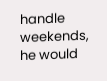handle weekends, he would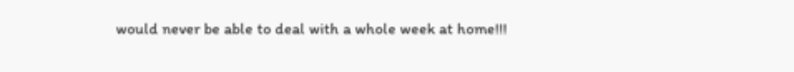would never be able to deal with a whole week at home!!!